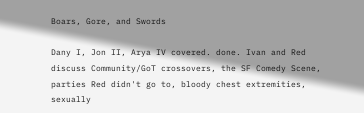Boars, Gore, and Swords

Dany I, Jon II, Arya IV covered. done. Ivan and Red discuss Community/GoT crossovers, the SF Comedy Scene, parties Red didn't go to, bloody chest extremities, sexually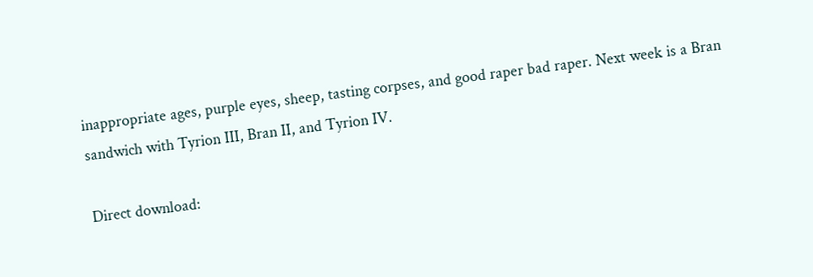inappropriate ages, purple eyes, sheep, tasting corpses, and good raper bad raper. Next week is a Bran sandwich with Tyrion III, Bran II, and Tyrion IV.

Direct download: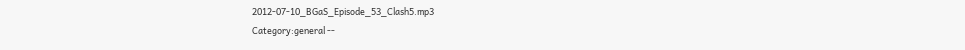2012-07-10_BGaS_Episode_53_Clash5.mp3
Category:general --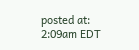posted at: 2:09am EDT